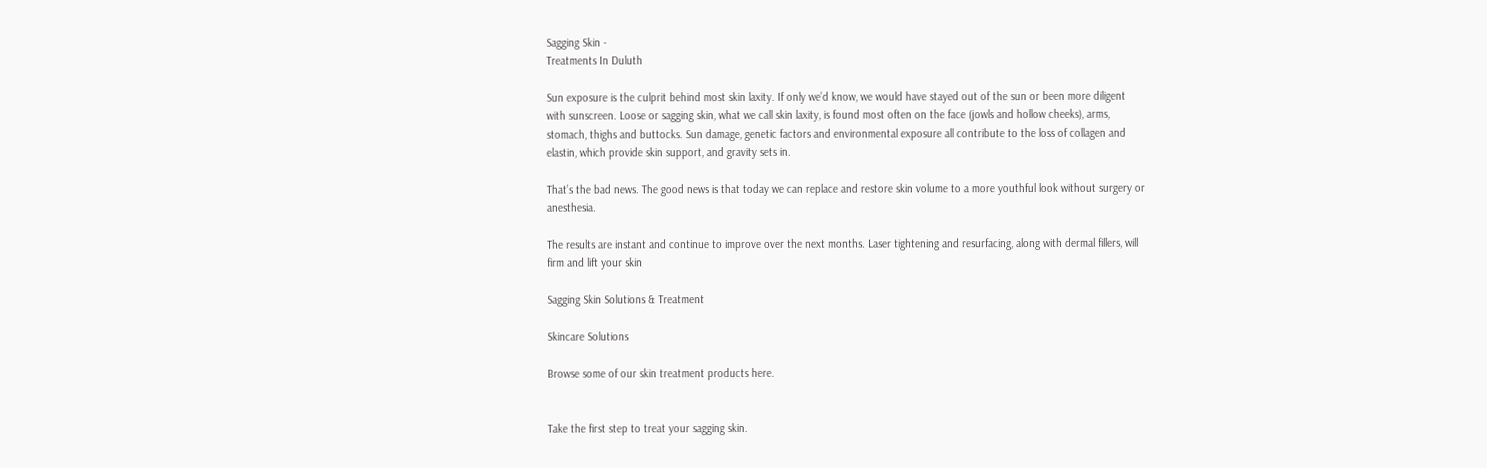Sagging Skin -
Treatments In Duluth

Sun exposure is the culprit behind most skin laxity. If only we’d know, we would have stayed out of the sun or been more diligent with sunscreen. Loose or sagging skin, what we call skin laxity, is found most often on the face (jowls and hollow cheeks), arms, stomach, thighs and buttocks. Sun damage, genetic factors and environmental exposure all contribute to the loss of collagen and elastin, which provide skin support, and gravity sets in.

That’s the bad news. The good news is that today we can replace and restore skin volume to a more youthful look without surgery or anesthesia.

The results are instant and continue to improve over the next months. Laser tightening and resurfacing, along with dermal fillers, will firm and lift your skin

Sagging Skin Solutions & Treatment

Skincare Solutions

Browse some of our skin treatment products here.


Take the first step to treat your sagging skin.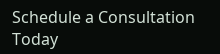Schedule a Consultation Today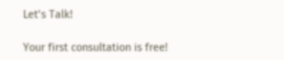Let’s Talk!

Your first consultation is free!